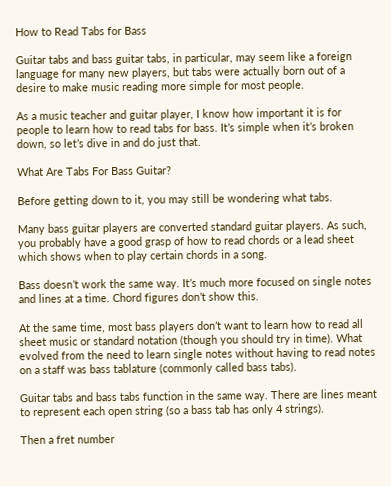How to Read Tabs for Bass

Guitar tabs and bass guitar tabs, in particular, may seem like a foreign language for many new players, but tabs were actually born out of a desire to make music reading more simple for most people.

As a music teacher and guitar player, I know how important it is for people to learn how to read tabs for bass. It’s simple when it’s broken down, so let’s dive in and do just that.

What Are Tabs For Bass Guitar?

Before getting down to it, you may still be wondering what tabs.

Many bass guitar players are converted standard guitar players. As such, you probably have a good grasp of how to read chords or a lead sheet which shows when to play certain chords in a song.

Bass doesn’t work the same way. It’s much more focused on single notes and lines at a time. Chord figures don’t show this.

At the same time, most bass players don’t want to learn how to read all sheet music or standard notation (though you should try in time). What evolved from the need to learn single notes without having to read notes on a staff was bass tablature (commonly called bass tabs).

Guitar tabs and bass tabs function in the same way. There are lines meant to represent each open string (so a bass tab has only 4 strings).

Then a fret number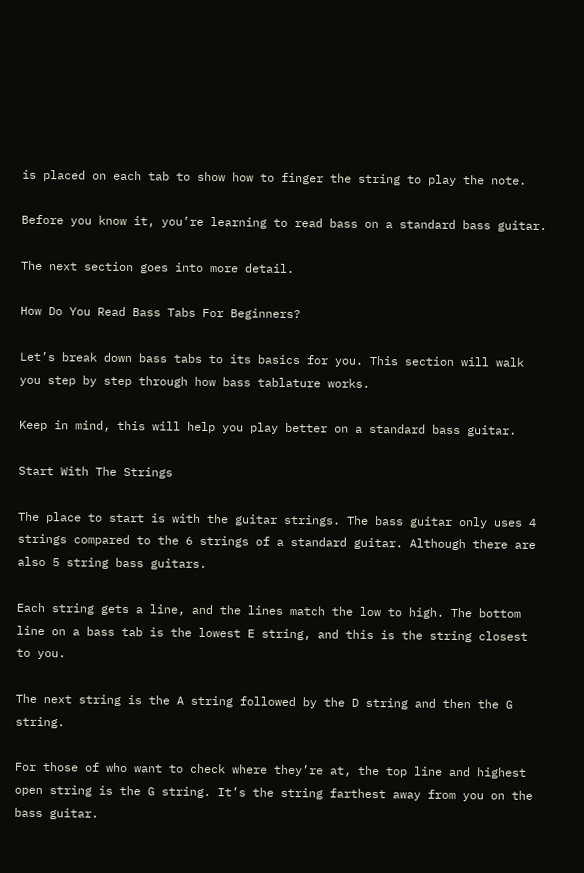is placed on each tab to show how to finger the string to play the note.

Before you know it, you’re learning to read bass on a standard bass guitar.

The next section goes into more detail.

How Do You Read Bass Tabs For Beginners?

Let’s break down bass tabs to its basics for you. This section will walk you step by step through how bass tablature works.

Keep in mind, this will help you play better on a standard bass guitar.

Start With The Strings

The place to start is with the guitar strings. The bass guitar only uses 4 strings compared to the 6 strings of a standard guitar. Although there are also 5 string bass guitars.

Each string gets a line, and the lines match the low to high. The bottom line on a bass tab is the lowest E string, and this is the string closest to you.

The next string is the A string followed by the D string and then the G string.

For those of who want to check where they’re at, the top line and highest open string is the G string. It’s the string farthest away from you on the bass guitar.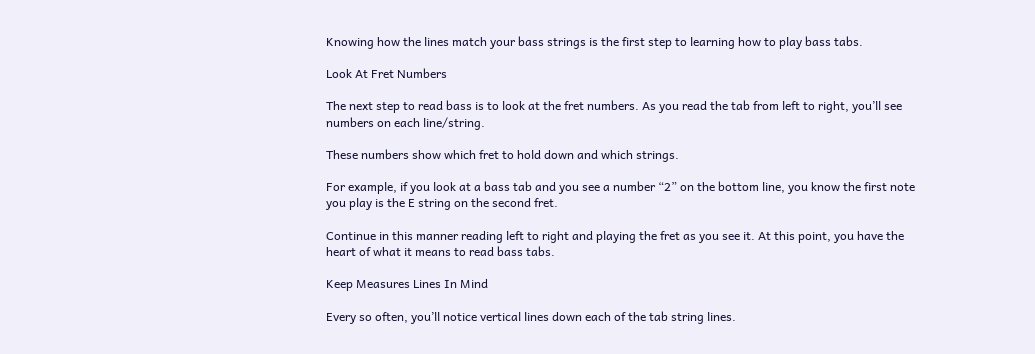Knowing how the lines match your bass strings is the first step to learning how to play bass tabs.

Look At Fret Numbers

The next step to read bass is to look at the fret numbers. As you read the tab from left to right, you’ll see numbers on each line/string.

These numbers show which fret to hold down and which strings.

For example, if you look at a bass tab and you see a number “2” on the bottom line, you know the first note you play is the E string on the second fret.

Continue in this manner reading left to right and playing the fret as you see it. At this point, you have the heart of what it means to read bass tabs.

Keep Measures Lines In Mind

Every so often, you’ll notice vertical lines down each of the tab string lines.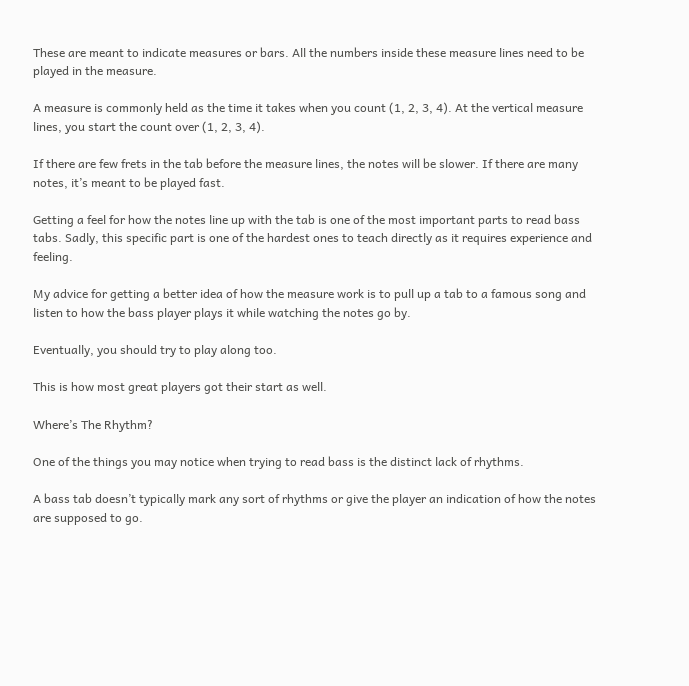These are meant to indicate measures or bars. All the numbers inside these measure lines need to be played in the measure.

A measure is commonly held as the time it takes when you count (1, 2, 3, 4). At the vertical measure lines, you start the count over (1, 2, 3, 4).

If there are few frets in the tab before the measure lines, the notes will be slower. If there are many notes, it’s meant to be played fast.

Getting a feel for how the notes line up with the tab is one of the most important parts to read bass tabs. Sadly, this specific part is one of the hardest ones to teach directly as it requires experience and feeling.

My advice for getting a better idea of how the measure work is to pull up a tab to a famous song and listen to how the bass player plays it while watching the notes go by.

Eventually, you should try to play along too.

This is how most great players got their start as well.

Where’s The Rhythm?

One of the things you may notice when trying to read bass is the distinct lack of rhythms.

A bass tab doesn’t typically mark any sort of rhythms or give the player an indication of how the notes are supposed to go.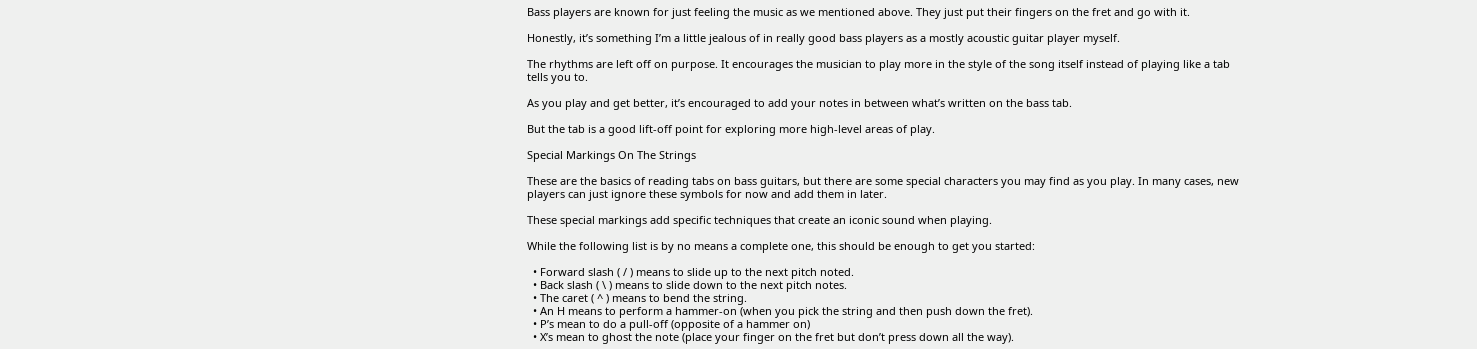Bass players are known for just feeling the music as we mentioned above. They just put their fingers on the fret and go with it.

Honestly, it’s something I’m a little jealous of in really good bass players as a mostly acoustic guitar player myself.

The rhythms are left off on purpose. It encourages the musician to play more in the style of the song itself instead of playing like a tab tells you to.

As you play and get better, it’s encouraged to add your notes in between what’s written on the bass tab.

But the tab is a good lift-off point for exploring more high-level areas of play.

Special Markings On The Strings

These are the basics of reading tabs on bass guitars, but there are some special characters you may find as you play. In many cases, new players can just ignore these symbols for now and add them in later.

These special markings add specific techniques that create an iconic sound when playing.

While the following list is by no means a complete one, this should be enough to get you started:

  • Forward slash ( / ) means to slide up to the next pitch noted.
  • Back slash ( \ ) means to slide down to the next pitch notes.
  • The caret ( ^ ) means to bend the string.
  • An H means to perform a hammer-on (when you pick the string and then push down the fret).
  • P’s mean to do a pull-off (opposite of a hammer on)
  • X’s mean to ghost the note (place your finger on the fret but don’t press down all the way).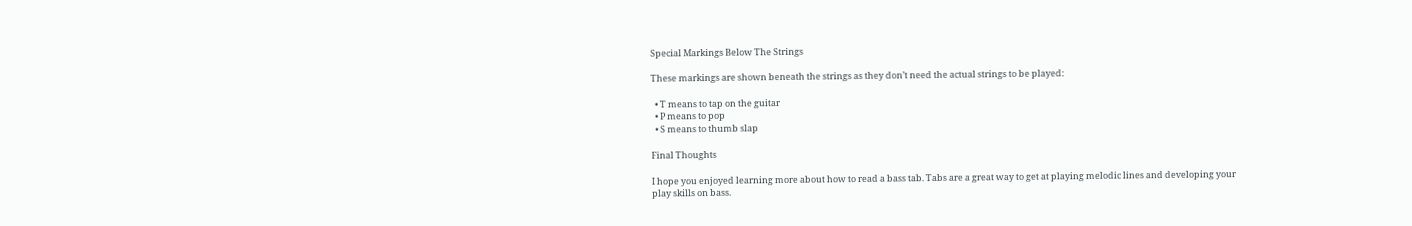Special Markings Below The Strings

These markings are shown beneath the strings as they don’t need the actual strings to be played:

  • T means to tap on the guitar
  • P means to pop
  • S means to thumb slap

Final Thoughts

I hope you enjoyed learning more about how to read a bass tab. Tabs are a great way to get at playing melodic lines and developing your play skills on bass.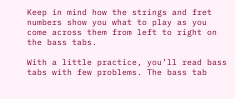Keep in mind how the strings and fret numbers show you what to play as you come across them from left to right on the bass tabs.

With a little practice, you’ll read bass tabs with few problems. The bass tab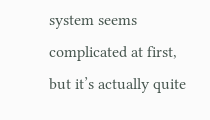system seems complicated at first, but it’s actually quite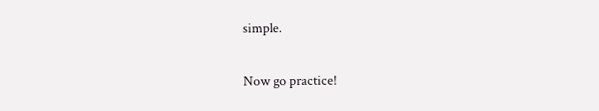simple.

Now go practice!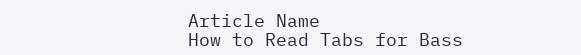Article Name
How to Read Tabs for Bass